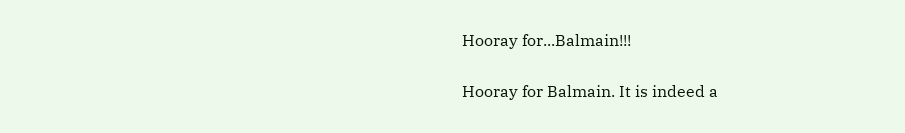Hooray for...Balmain!!!

Hooray for Balmain. It is indeed a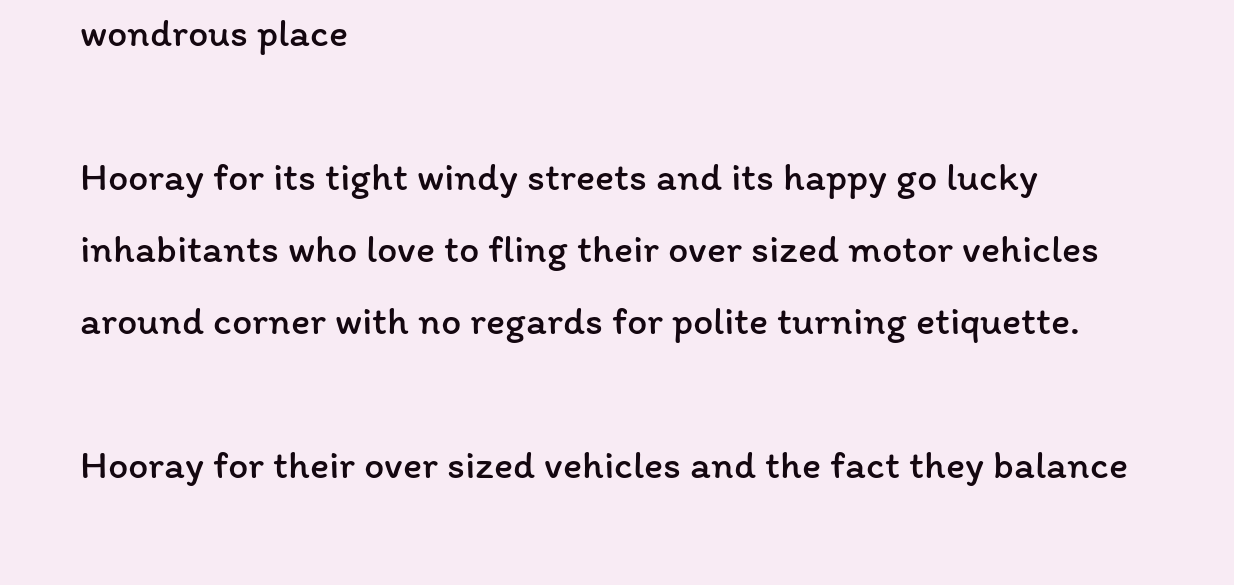wondrous place

Hooray for its tight windy streets and its happy go lucky inhabitants who love to fling their over sized motor vehicles around corner with no regards for polite turning etiquette.

Hooray for their over sized vehicles and the fact they balance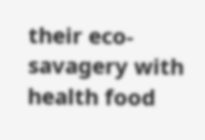their eco-savagery with health food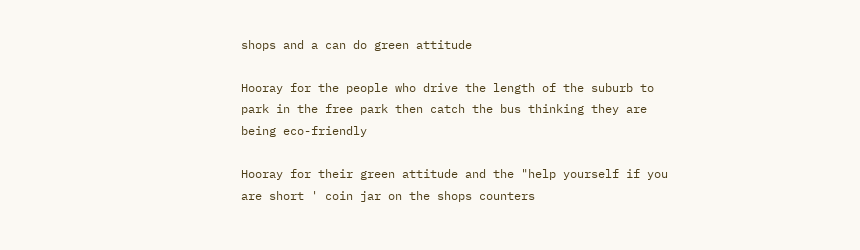shops and a can do green attitude

Hooray for the people who drive the length of the suburb to park in the free park then catch the bus thinking they are being eco-friendly

Hooray for their green attitude and the "help yourself if you are short ' coin jar on the shops counters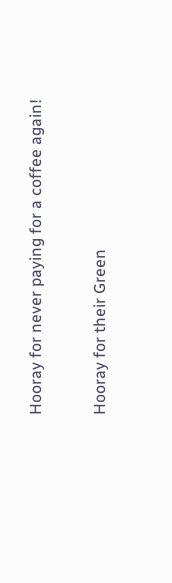Hooray for never paying for a coffee again!

Hooray for their Green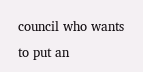council who wants to put an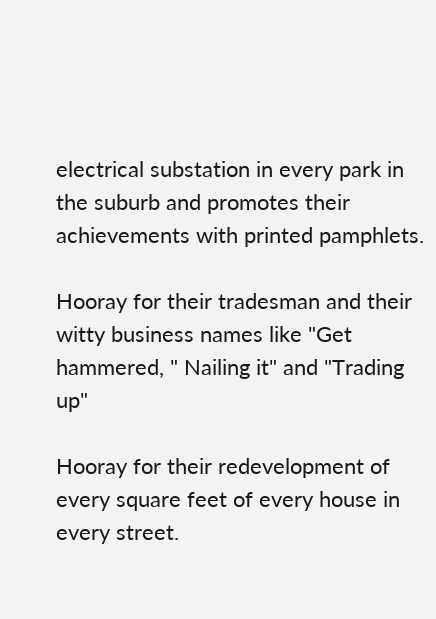electrical substation in every park in the suburb and promotes their achievements with printed pamphlets.

Hooray for their tradesman and their witty business names like "Get hammered, " Nailing it" and "Trading up"

Hooray for their redevelopment of every square feet of every house in every street.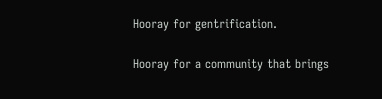Hooray for gentrification.

Hooray for a community that brings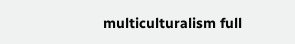multiculturalism full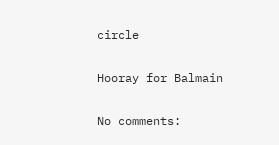circle

Hooray for Balmain

No comments: